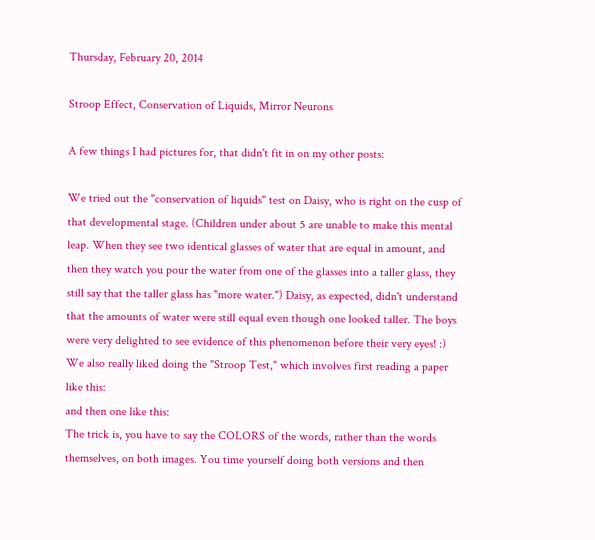Thursday, February 20, 2014

Stroop Effect, Conservation of Liquids, Mirror Neurons

A few things I had pictures for, that didn't fit in on my other posts:

We tried out the "conservation of liquids" test on Daisy, who is right on the cusp of that developmental stage. (Children under about 5 are unable to make this mental leap. When they see two identical glasses of water that are equal in amount, and then they watch you pour the water from one of the glasses into a taller glass, they still say that the taller glass has "more water.") Daisy, as expected, didn't understand that the amounts of water were still equal even though one looked taller. The boys were very delighted to see evidence of this phenomenon before their very eyes! :)
We also really liked doing the "Stroop Test," which involves first reading a paper like this:
and then one like this:
The trick is, you have to say the COLORS of the words, rather than the words themselves, on both images. You time yourself doing both versions and then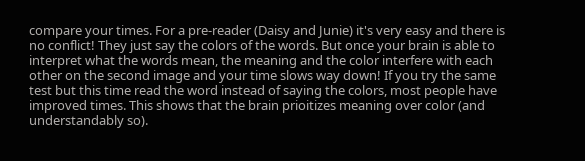compare your times. For a pre-reader (Daisy and Junie) it's very easy and there is no conflict! They just say the colors of the words. But once your brain is able to interpret what the words mean, the meaning and the color interfere with each other on the second image and your time slows way down! If you try the same test but this time read the word instead of saying the colors, most people have improved times. This shows that the brain prioitizes meaning over color (and understandably so).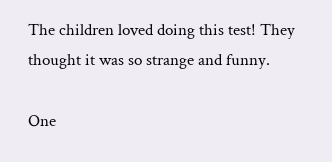The children loved doing this test! They thought it was so strange and funny.

One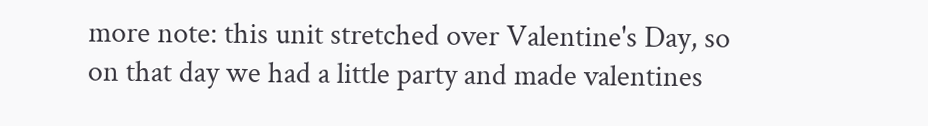more note: this unit stretched over Valentine's Day, so on that day we had a little party and made valentines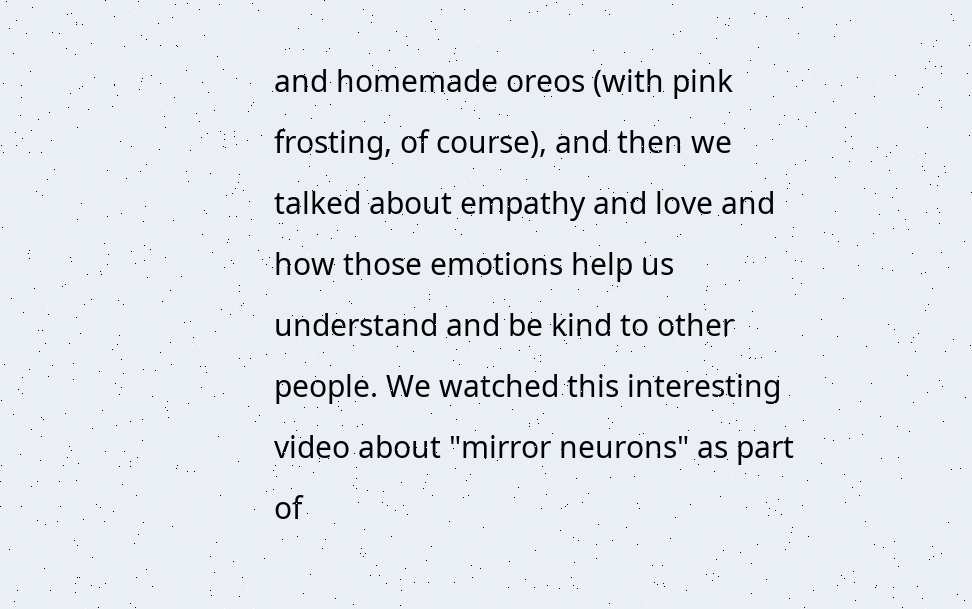and homemade oreos (with pink frosting, of course), and then we talked about empathy and love and how those emotions help us understand and be kind to other people. We watched this interesting video about "mirror neurons" as part of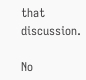that discussion.

No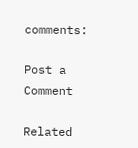comments:

Post a Comment

Related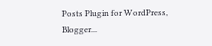Posts Plugin for WordPress, Blogger...